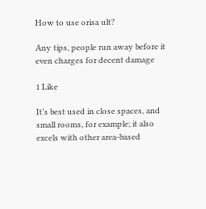How to use orisa ult?

Any tips, people run away before it even charges for decent damage

1 Like

It’s best used in close spaces, and small rooms, for example; it also excels with other area-based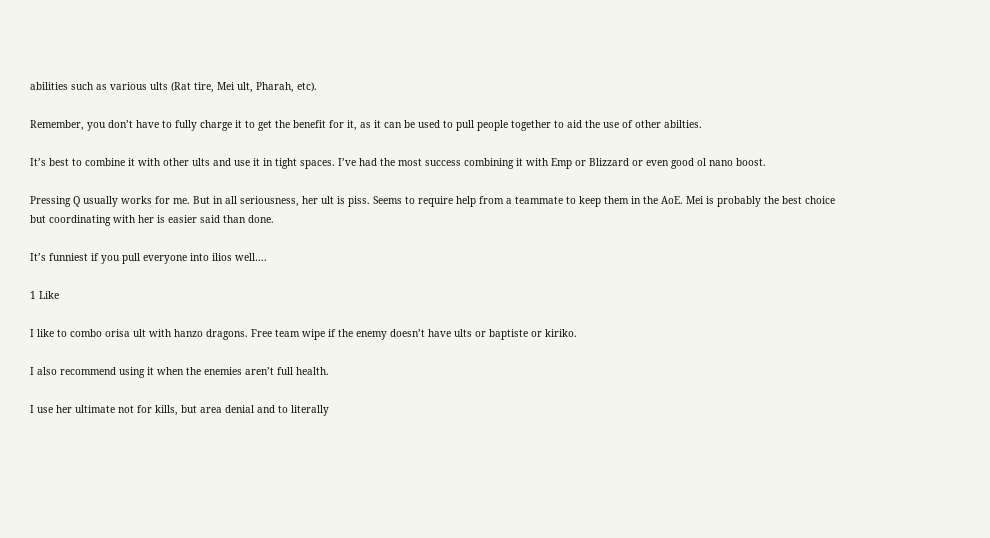abilities such as various ults (Rat tire, Mei ult, Pharah, etc).

Remember, you don’t have to fully charge it to get the benefit for it, as it can be used to pull people together to aid the use of other abilties.

It’s best to combine it with other ults and use it in tight spaces. I’ve had the most success combining it with Emp or Blizzard or even good ol nano boost.

Pressing Q usually works for me. But in all seriousness, her ult is piss. Seems to require help from a teammate to keep them in the AoE. Mei is probably the best choice but coordinating with her is easier said than done.

It’s funniest if you pull everyone into ilios well….

1 Like

I like to combo orisa ult with hanzo dragons. Free team wipe if the enemy doesn’t have ults or baptiste or kiriko.

I also recommend using it when the enemies aren’t full health.

I use her ultimate not for kills, but area denial and to literally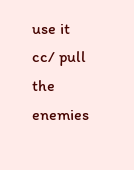use it cc/ pull the enemies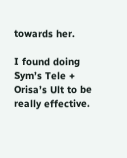towards her.

I found doing Sym’s Tele + Orisa’s Ult to be really effective.